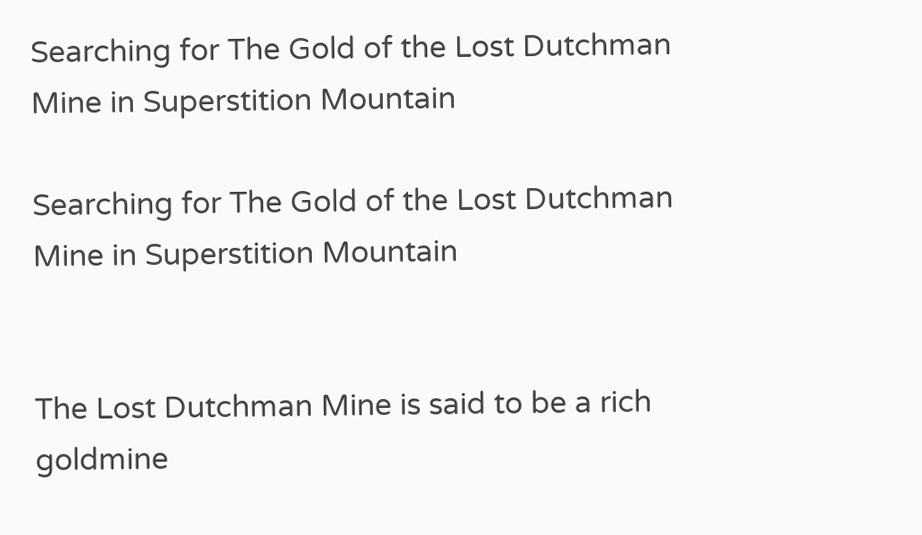Searching for The Gold of the Lost Dutchman Mine in Superstition Mountain

Searching for The Gold of the Lost Dutchman Mine in Superstition Mountain


The Lost Dutchman Mine is said to be a rich goldmine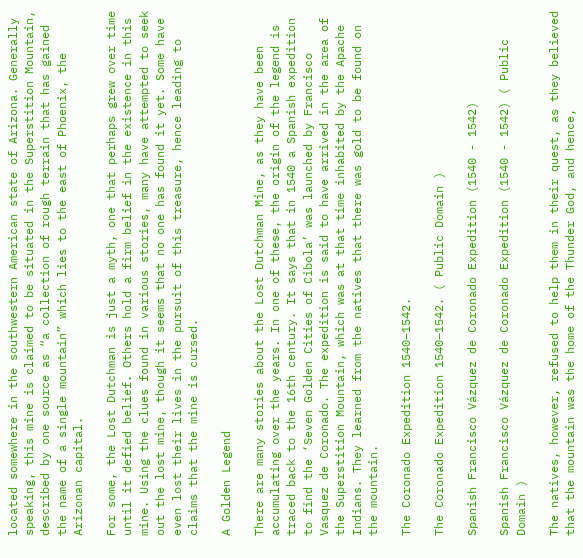located somewhere in the southwestern American state of Arizona. Generally speaking, this mine is claimed to be situated in the Superstition Mountain, described by one source as “a collection of rough terrain that has gained the name of a single mountain” which lies to the east of Phoenix, the Arizonan capital.

For some, the Lost Dutchman is just a myth, one that perhaps grew over time until it defied belief. Others hold a firm belief in the existence in this mine. Using the clues found in various stories, many have attempted to seek out the lost mine, though it seems that no one has found it yet. Some have even lost their lives in the pursuit of this treasure, hence leading to claims that the mine is cursed.

A Golden Legend

There are many stories about the Lost Dutchman Mine, as they have been accumulating over the years. In one of these, the origin of the legend is traced back to the 16th century. It says that in 1540 a Spanish expedition to find the ‘Seven Golden Cities of Cibola’ was launched by Francisco Vasquez de Coronado. The expedition is said to have arrived in the area of the Superstition Mountain, which was at that time inhabited by the Apache Indians. They learned from the natives that there was gold to be found on the mountain.

The Coronado Expedition 1540–1542.

The Coronado Expedition 1540–1542. ( Public Domain )

Spanish Francisco Vázquez de Coronado Expedition (1540 - 1542)

Spanish Francisco Vázquez de Coronado Expedition (1540 - 1542) ( Public Domain )

The natives, however, refused to help them in their quest, as they believed that the mountain was the home of the Thunder God, and hence,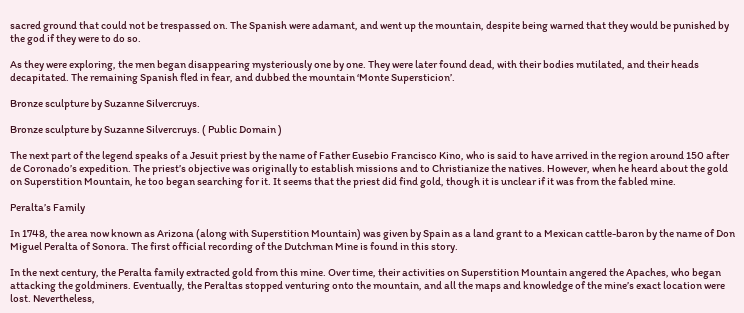sacred ground that could not be trespassed on. The Spanish were adamant, and went up the mountain, despite being warned that they would be punished by the god if they were to do so.

As they were exploring, the men began disappearing mysteriously one by one. They were later found dead, with their bodies mutilated, and their heads decapitated. The remaining Spanish fled in fear, and dubbed the mountain ‘Monte Supersticion’.

Bronze sculpture by Suzanne Silvercruys.

Bronze sculpture by Suzanne Silvercruys. ( Public Domain )

The next part of the legend speaks of a Jesuit priest by the name of Father Eusebio Francisco Kino, who is said to have arrived in the region around 150 after de Coronado’s expedition. The priest’s objective was originally to establish missions and to Christianize the natives. However, when he heard about the gold on Superstition Mountain, he too began searching for it. It seems that the priest did find gold, though it is unclear if it was from the fabled mine.

Peralta’s Family

In 1748, the area now known as Arizona (along with Superstition Mountain) was given by Spain as a land grant to a Mexican cattle-baron by the name of Don Miguel Peralta of Sonora. The first official recording of the Dutchman Mine is found in this story.

In the next century, the Peralta family extracted gold from this mine. Over time, their activities on Superstition Mountain angered the Apaches, who began attacking the goldminers. Eventually, the Peraltas stopped venturing onto the mountain, and all the maps and knowledge of the mine’s exact location were lost. Nevertheless,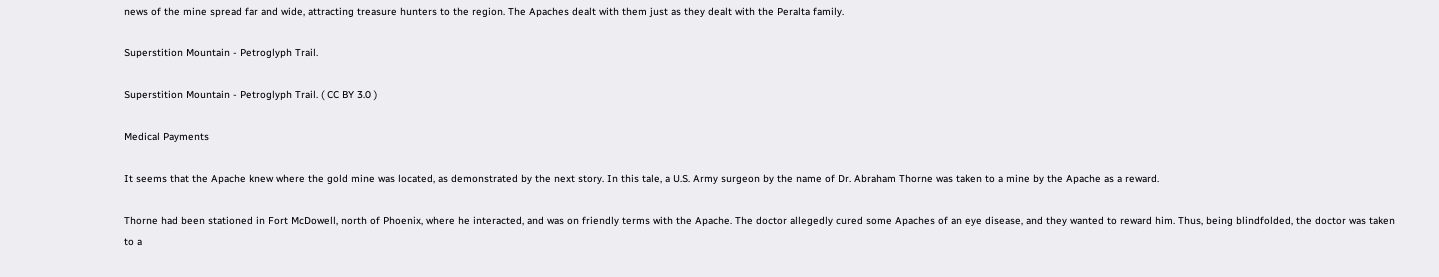news of the mine spread far and wide, attracting treasure hunters to the region. The Apaches dealt with them just as they dealt with the Peralta family.

Superstition Mountain - Petroglyph Trail.

Superstition Mountain - Petroglyph Trail. ( CC BY 3.0 )

Medical Payments

It seems that the Apache knew where the gold mine was located, as demonstrated by the next story. In this tale, a U.S. Army surgeon by the name of Dr. Abraham Thorne was taken to a mine by the Apache as a reward.

Thorne had been stationed in Fort McDowell, north of Phoenix, where he interacted, and was on friendly terms with the Apache. The doctor allegedly cured some Apaches of an eye disease, and they wanted to reward him. Thus, being blindfolded, the doctor was taken to a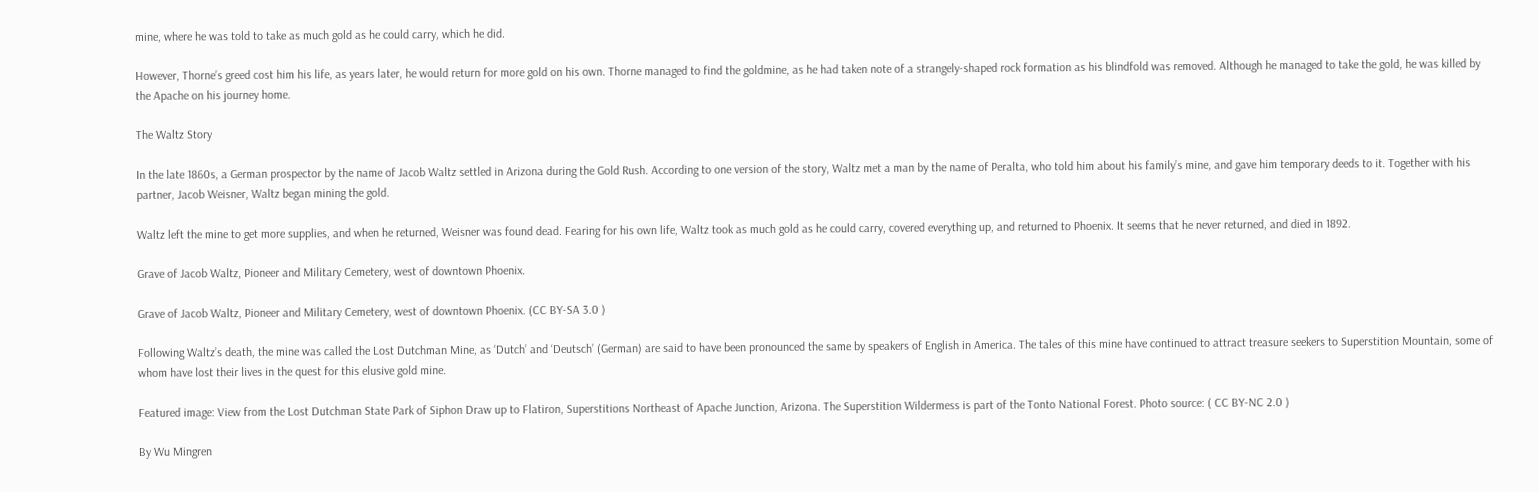mine, where he was told to take as much gold as he could carry, which he did.

However, Thorne’s greed cost him his life, as years later, he would return for more gold on his own. Thorne managed to find the goldmine, as he had taken note of a strangely-shaped rock formation as his blindfold was removed. Although he managed to take the gold, he was killed by the Apache on his journey home.

The Waltz Story

In the late 1860s, a German prospector by the name of Jacob Waltz settled in Arizona during the Gold Rush. According to one version of the story, Waltz met a man by the name of Peralta, who told him about his family’s mine, and gave him temporary deeds to it. Together with his partner, Jacob Weisner, Waltz began mining the gold.

Waltz left the mine to get more supplies, and when he returned, Weisner was found dead. Fearing for his own life, Waltz took as much gold as he could carry, covered everything up, and returned to Phoenix. It seems that he never returned, and died in 1892.

Grave of Jacob Waltz, Pioneer and Military Cemetery, west of downtown Phoenix.

Grave of Jacob Waltz, Pioneer and Military Cemetery, west of downtown Phoenix. (CC BY-SA 3.0 )

Following Waltz’s death, the mine was called the Lost Dutchman Mine, as ‘Dutch’ and ‘Deutsch’ (German) are said to have been pronounced the same by speakers of English in America. The tales of this mine have continued to attract treasure seekers to Superstition Mountain, some of whom have lost their lives in the quest for this elusive gold mine.

Featured image: View from the Lost Dutchman State Park of Siphon Draw up to Flatiron, Superstitions Northeast of Apache Junction, Arizona. The Superstition Wildermess is part of the Tonto National Forest. Photo source: ( CC BY-NC 2.0 )

By Wu Mingren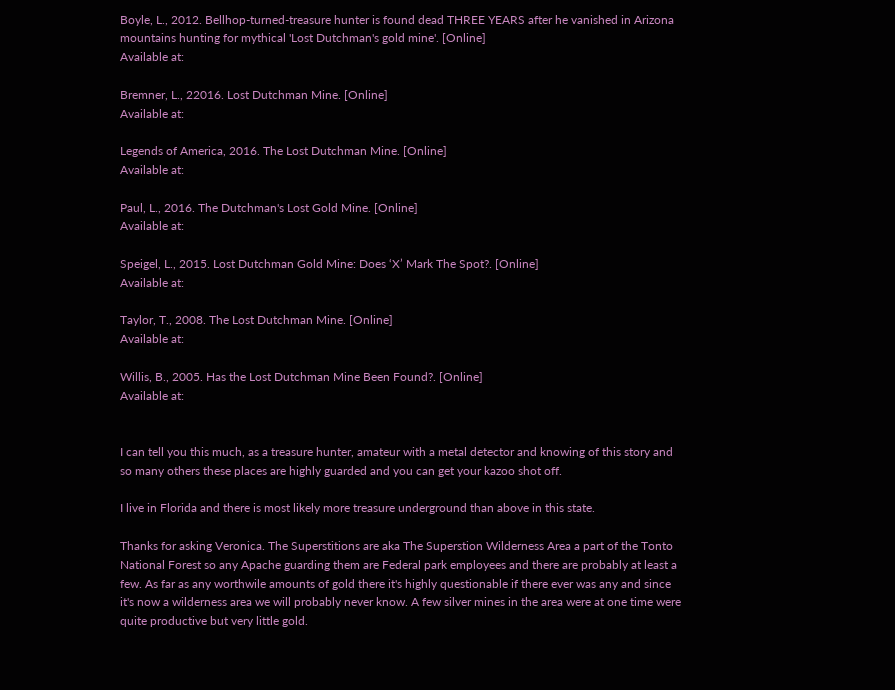Boyle, L., 2012. Bellhop-turned-treasure hunter is found dead THREE YEARS after he vanished in Arizona mountains hunting for mythical 'Lost Dutchman's gold mine'. [Online]
Available at:

Bremner, L., 22016. Lost Dutchman Mine. [Online]
Available at:

Legends of America, 2016. The Lost Dutchman Mine. [Online]
Available at:

Paul, L., 2016. The Dutchman's Lost Gold Mine. [Online]
Available at:

Speigel, L., 2015. Lost Dutchman Gold Mine: Does ‘X’ Mark The Spot?. [Online]
Available at:

Taylor, T., 2008. The Lost Dutchman Mine. [Online]
Available at:

Willis, B., 2005. Has the Lost Dutchman Mine Been Found?. [Online]
Available at:


I can tell you this much, as a treasure hunter, amateur with a metal detector and knowing of this story and so many others these places are highly guarded and you can get your kazoo shot off.

I live in Florida and there is most likely more treasure underground than above in this state.

Thanks for asking Veronica. The Superstitions are aka The Superstion Wilderness Area a part of the Tonto National Forest so any Apache guarding them are Federal park employees and there are probably at least a few. As far as any worthwile amounts of gold there it's highly questionable if there ever was any and since it's now a wilderness area we will probably never know. A few silver mines in the area were at one time were quite productive but very little gold.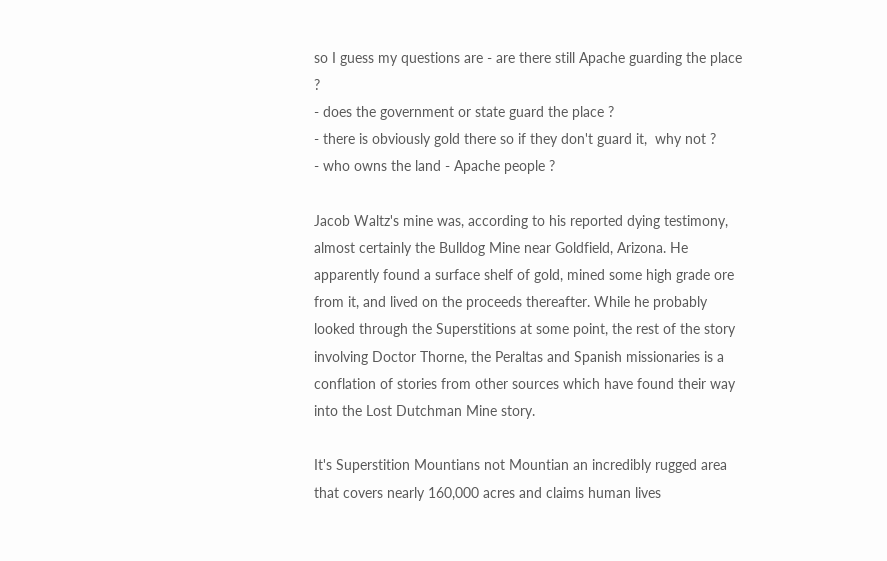so I guess my questions are - are there still Apache guarding the place ?
- does the government or state guard the place ?
- there is obviously gold there so if they don't guard it,  why not ?
- who owns the land - Apache people ?

Jacob Waltz's mine was, according to his reported dying testimony, almost certainly the Bulldog Mine near Goldfield, Arizona. He apparently found a surface shelf of gold, mined some high grade ore from it, and lived on the proceeds thereafter. While he probably looked through the Superstitions at some point, the rest of the story involving Doctor Thorne, the Peraltas and Spanish missionaries is a conflation of stories from other sources which have found their way into the Lost Dutchman Mine story.

It's Superstition Mountians not Mountian an incredibly rugged area that covers nearly 160,000 acres and claims human lives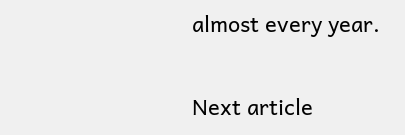almost every year.

Next article